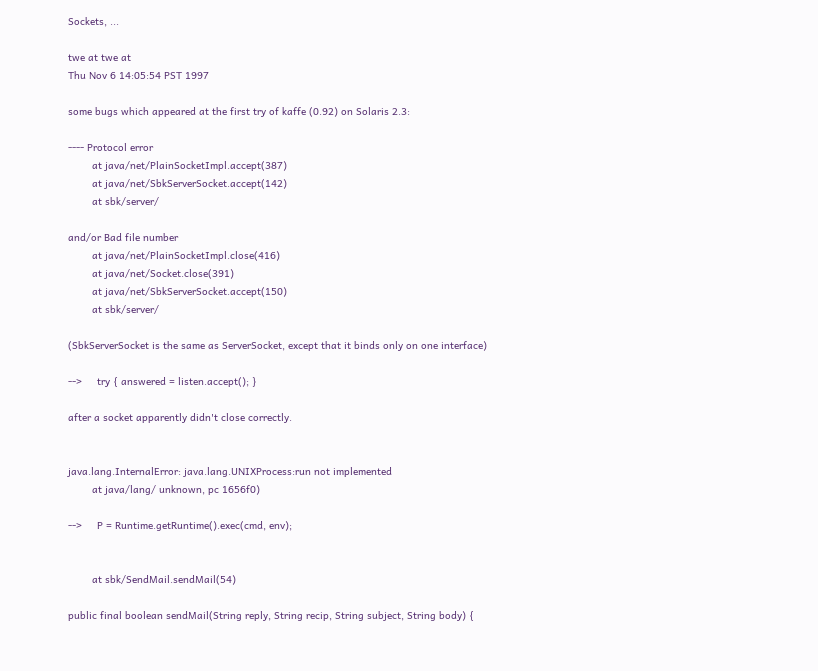Sockets, ...

twe at twe at
Thu Nov 6 14:05:54 PST 1997

some bugs which appeared at the first try of kaffe (0.92) on Solaris 2.3:

---- Protocol error
        at java/net/PlainSocketImpl.accept(387)
        at java/net/SbkServerSocket.accept(142)
        at sbk/server/

and/or Bad file number
        at java/net/PlainSocketImpl.close(416)
        at java/net/Socket.close(391)
        at java/net/SbkServerSocket.accept(150)
        at sbk/server/

(SbkServerSocket is the same as ServerSocket, except that it binds only on one interface)

-->     try { answered = listen.accept(); }

after a socket apparently didn't close correctly.


java.lang.InternalError: java.lang.UNIXProcess:run not implemented
        at java/lang/ unknown, pc 1656f0)

-->     P = Runtime.getRuntime().exec(cmd, env);


        at sbk/SendMail.sendMail(54)

public final boolean sendMail(String reply, String recip, String subject, String body) {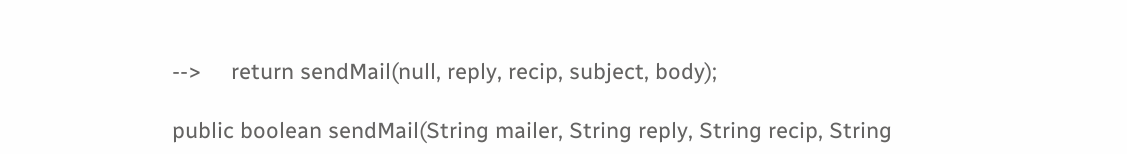-->     return sendMail(null, reply, recip, subject, body);

public boolean sendMail(String mailer, String reply, String recip, String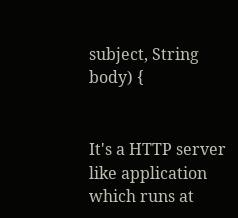subject, String body) {


It's a HTTP server like application which runs at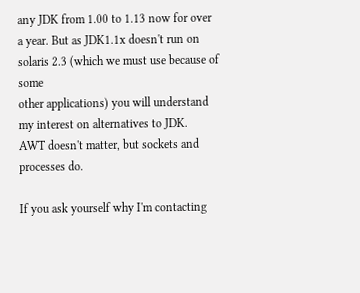any JDK from 1.00 to 1.13 now for over
a year. But as JDK1.1x doesn't run on solaris 2.3 (which we must use because of some
other applications) you will understand my interest on alternatives to JDK.
AWT doesn't matter, but sockets and processes do.

If you ask yourself why I'm contacting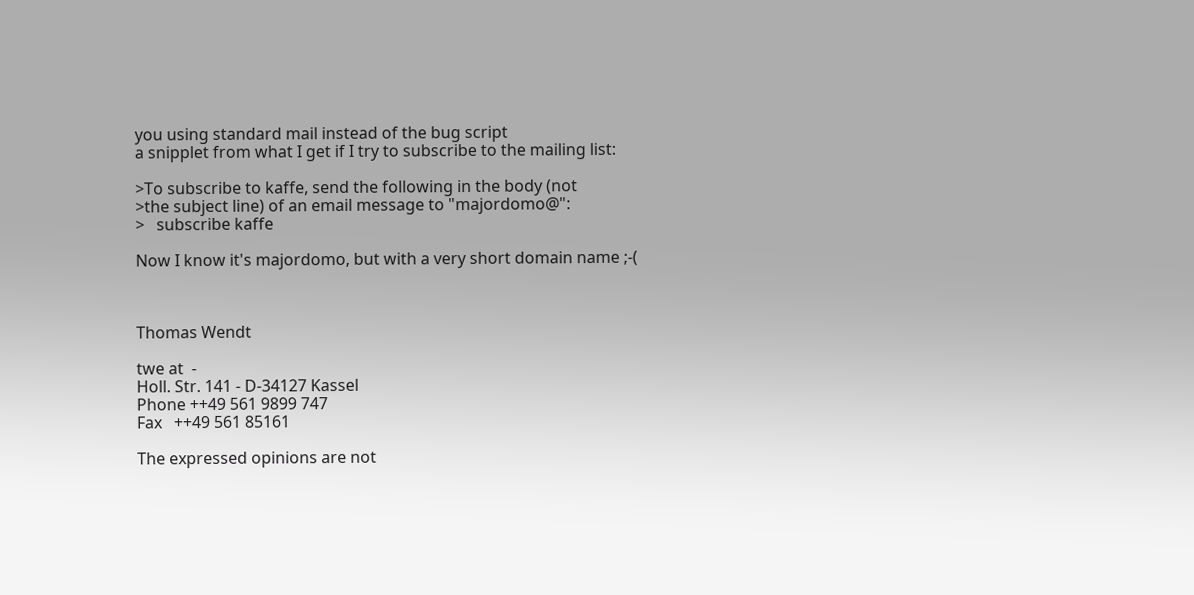you using standard mail instead of the bug script
a snipplet from what I get if I try to subscribe to the mailing list:

>To subscribe to kaffe, send the following in the body (not
>the subject line) of an email message to "majordomo@":
>   subscribe kaffe

Now I know it's majordomo, but with a very short domain name ;-(



Thomas Wendt

twe at  -
Holl. Str. 141 - D-34127 Kassel
Phone ++49 561 9899 747
Fax   ++49 561 85161

The expressed opinions are not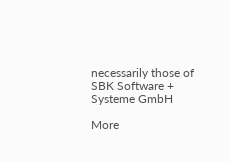necessarily those of SBK Software + Systeme GmbH

More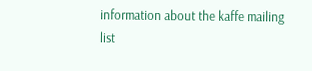information about the kaffe mailing list